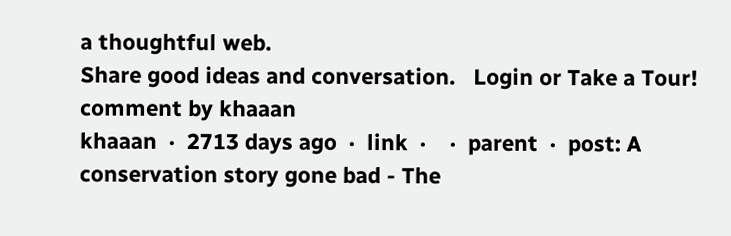a thoughtful web.
Share good ideas and conversation.   Login or Take a Tour!
comment by khaaan
khaaan  ·  2713 days ago  ·  link  ·    ·  parent  ·  post: A conservation story gone bad - The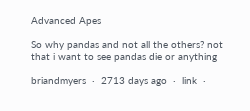Advanced Apes

So why pandas and not all the others? not that i want to see pandas die or anything

briandmyers  ·  2713 days ago  ·  link  ·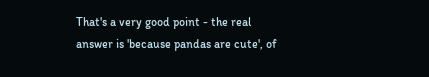That's a very good point - the real answer is 'because pandas are cute', of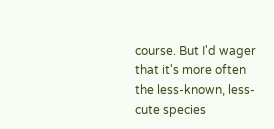course. But I'd wager that it's more often the less-known, less-cute species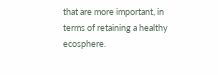that are more important, in terms of retaining a healthy ecosphere.